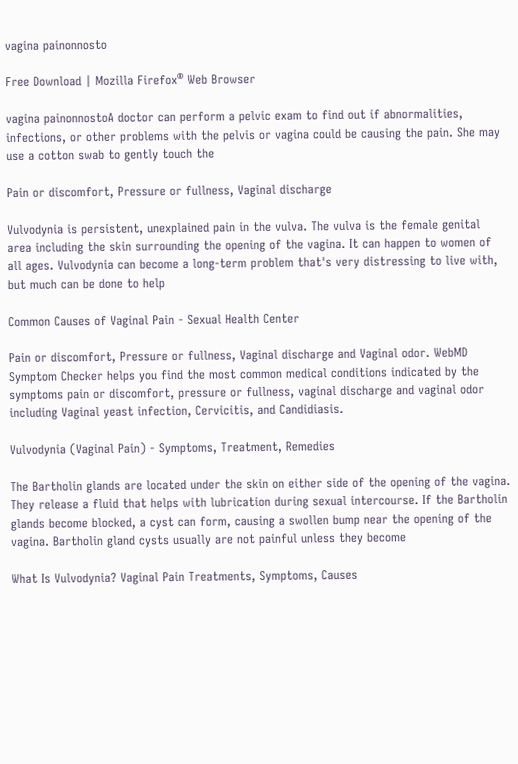vagina painonnosto

Free Download | Mozilla Firefox® Web Browser

vagina painonnostoA doctor can perform a pelvic exam to find out if abnormalities, infections, or other problems with the pelvis or vagina could be causing the pain. She may use a cotton swab to gently touch the

Pain or discomfort, Pressure or fullness, Vaginal discharge

Vulvodynia is persistent, unexplained pain in the vulva. The vulva is the female genital area including the skin surrounding the opening of the vagina. It can happen to women of all ages. Vulvodynia can become a long-term problem that's very distressing to live with, but much can be done to help

Common Causes of Vaginal Pain - Sexual Health Center

Pain or discomfort, Pressure or fullness, Vaginal discharge and Vaginal odor. WebMD Symptom Checker helps you find the most common medical conditions indicated by the symptoms pain or discomfort, pressure or fullness, vaginal discharge and vaginal odor including Vaginal yeast infection, Cervicitis, and Candidiasis.

Vulvodynia (Vaginal Pain) - Symptoms, Treatment, Remedies

The Bartholin glands are located under the skin on either side of the opening of the vagina. They release a fluid that helps with lubrication during sexual intercourse. If the Bartholin glands become blocked, a cyst can form, causing a swollen bump near the opening of the vagina. Bartholin gland cysts usually are not painful unless they become

What Is Vulvodynia? Vaginal Pain Treatments, Symptoms, Causes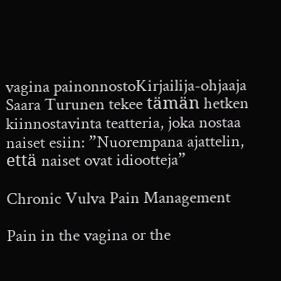vagina painonnostoKirjailija-ohjaaja Saara Turunen tekee tämän hetken kiinnostavinta teatteria, joka nostaa naiset esiin: ”Nuorempana ajattelin, että naiset ovat idiootteja”

Chronic Vulva Pain Management

Pain in the vagina or the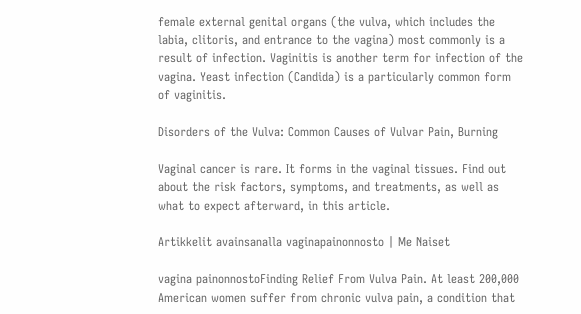female external genital organs (the vulva, which includes the labia, clitoris, and entrance to the vagina) most commonly is a result of infection. Vaginitis is another term for infection of the vagina. Yeast infection (Candida) is a particularly common form of vaginitis.

Disorders of the Vulva: Common Causes of Vulvar Pain, Burning

Vaginal cancer is rare. It forms in the vaginal tissues. Find out about the risk factors, symptoms, and treatments, as well as what to expect afterward, in this article.

Artikkelit avainsanalla vaginapainonnosto | Me Naiset

vagina painonnostoFinding Relief From Vulva Pain. At least 200,000 American women suffer from chronic vulva pain, a condition that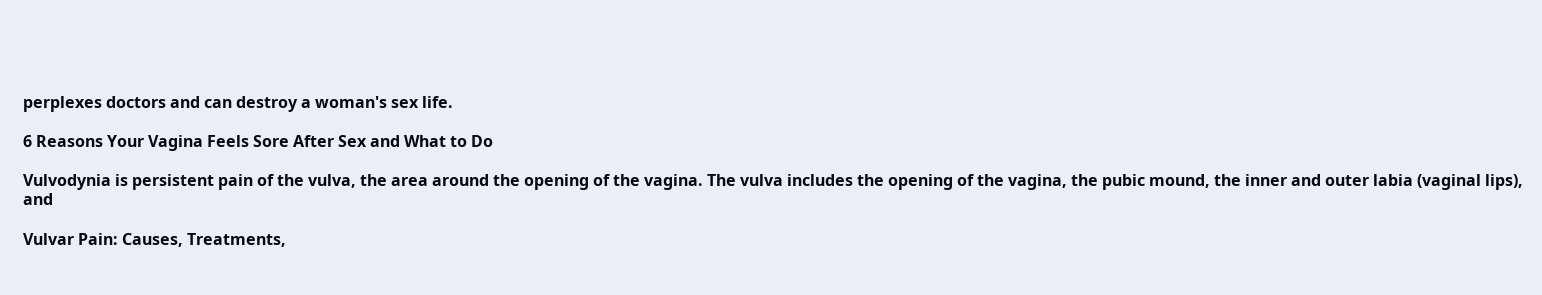perplexes doctors and can destroy a woman's sex life.

6 Reasons Your Vagina Feels Sore After Sex and What to Do

Vulvodynia is persistent pain of the vulva, the area around the opening of the vagina. The vulva includes the opening of the vagina, the pubic mound, the inner and outer labia (vaginal lips), and

Vulvar Pain: Causes, Treatments,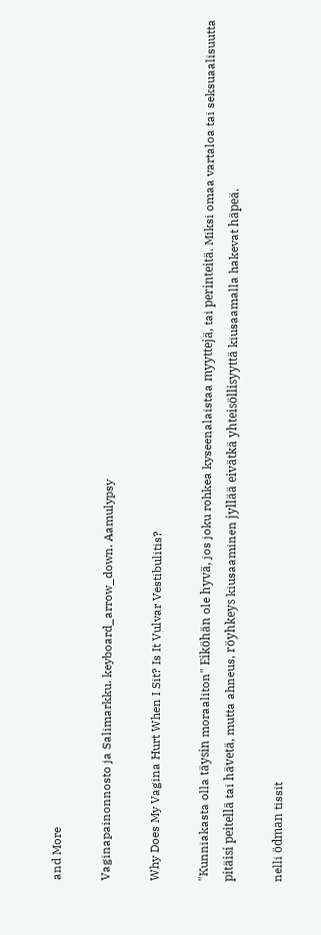and More

Vaginapainonnosto ja Salimarkku. keyboard_arrow_down. Aamulypsy

Why Does My Vagina Hurt When I Sit? Is It Vulvar Vestibulitis?

"Kunniakasta olla täysin moraaliton" Eiköhän ole hyvä, jos joku rohkea kyseenalaistaa myyttejä, tai perinteitä. Miksi omaa vartaloa tai seksuaalisuutta pitäisi peitellä tai hävetä, mutta ahneus, röyhkeys kiusaaminen jyllää eivätkä yhteisöllisyyttä kiusaamalla hakevat häpeä.

nelli ödman tissit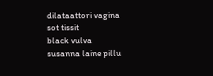dilataattori vagina
sot tissit
black vulva
susanna laine pillu